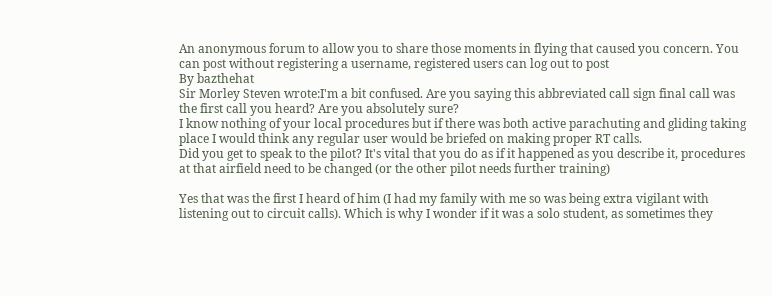An anonymous forum to allow you to share those moments in flying that caused you concern. You can post without registering a username, registered users can log out to post
By bazthehat
Sir Morley Steven wrote:I'm a bit confused. Are you saying this abbreviated call sign final call was the first call you heard? Are you absolutely sure?
I know nothing of your local procedures but if there was both active parachuting and gliding taking place I would think any regular user would be briefed on making proper RT calls.
Did you get to speak to the pilot? It's vital that you do as if it happened as you describe it, procedures at that airfield need to be changed (or the other pilot needs further training)

Yes that was the first I heard of him (I had my family with me so was being extra vigilant with listening out to circuit calls). Which is why I wonder if it was a solo student, as sometimes they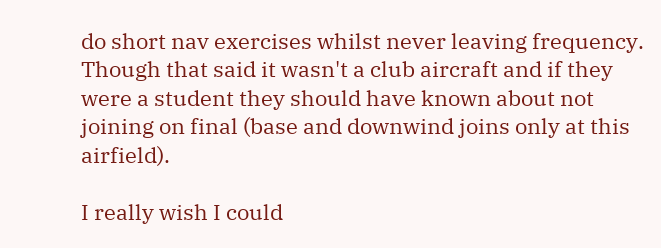do short nav exercises whilst never leaving frequency. Though that said it wasn't a club aircraft and if they were a student they should have known about not joining on final (base and downwind joins only at this airfield).

I really wish I could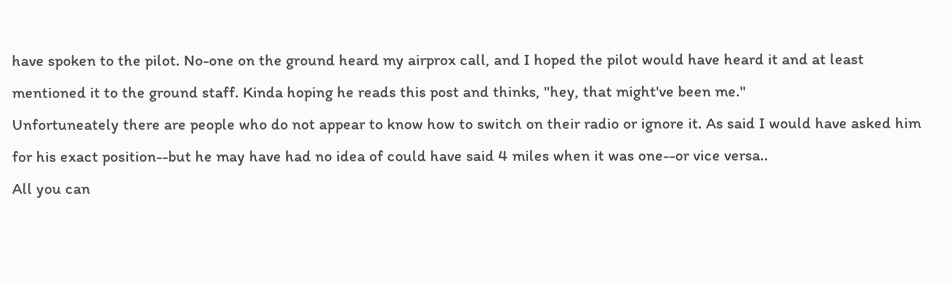have spoken to the pilot. No-one on the ground heard my airprox call, and I hoped the pilot would have heard it and at least mentioned it to the ground staff. Kinda hoping he reads this post and thinks, "hey, that might've been me."
Unfortuneately there are people who do not appear to know how to switch on their radio or ignore it. As said I would have asked him for his exact position--but he may have had no idea of could have said 4 miles when it was one--or vice versa..
All you can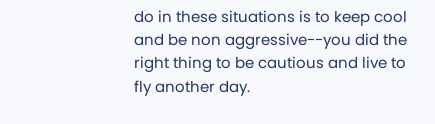do in these situations is to keep cool and be non aggressive--you did the right thing to be cautious and live to fly another day.